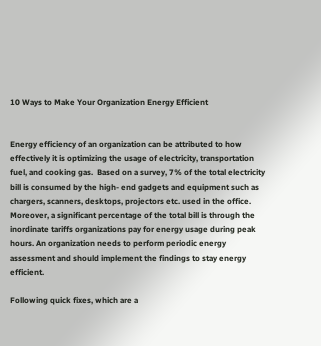10 Ways to Make Your Organization Energy Efficient


Energy efficiency of an organization can be attributed to how effectively it is optimizing the usage of electricity, transportation fuel, and cooking gas.  Based on a survey, 7% of the total electricity bill is consumed by the high- end gadgets and equipment such as chargers, scanners, desktops, projectors etc. used in the office. Moreover, a significant percentage of the total bill is through the inordinate tariffs organizations pay for energy usage during peak hours. An organization needs to perform periodic energy assessment and should implement the findings to stay energy efficient.

Following quick fixes, which are a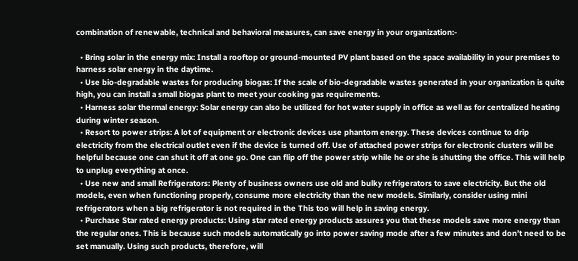combination of renewable, technical and behavioral measures, can save energy in your organization:-

  • Bring solar in the energy mix: Install a rooftop or ground-mounted PV plant based on the space availability in your premises to harness solar energy in the daytime.
  • Use bio-degradable wastes for producing biogas: If the scale of bio-degradable wastes generated in your organization is quite high, you can install a small biogas plant to meet your cooking gas requirements.
  • Harness solar thermal energy: Solar energy can also be utilized for hot water supply in office as well as for centralized heating during winter season.
  • Resort to power strips: A lot of equipment or electronic devices use phantom energy. These devices continue to drip electricity from the electrical outlet even if the device is turned off. Use of attached power strips for electronic clusters will be helpful because one can shut it off at one go. One can flip off the power strip while he or she is shutting the office. This will help to unplug everything at once.
  • Use new and small Refrigerators: Plenty of business owners use old and bulky refrigerators to save electricity. But the old models, even when functioning properly, consume more electricity than the new models. Similarly, consider using mini refrigerators when a big refrigerator is not required in the This too will help in saving energy.
  • Purchase Star rated energy products: Using star rated energy products assures you that these models save more energy than the regular ones. This is because such models automatically go into power saving mode after a few minutes and don’t need to be set manually. Using such products, therefore, will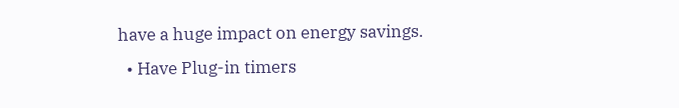have a huge impact on energy savings.
  • Have Plug-in timers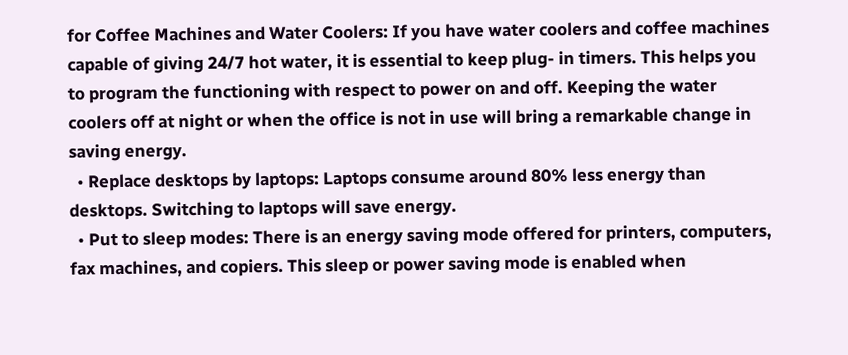for Coffee Machines and Water Coolers: If you have water coolers and coffee machines capable of giving 24/7 hot water, it is essential to keep plug- in timers. This helps you to program the functioning with respect to power on and off. Keeping the water coolers off at night or when the office is not in use will bring a remarkable change in saving energy.
  • Replace desktops by laptops: Laptops consume around 80% less energy than desktops. Switching to laptops will save energy.
  • Put to sleep modes: There is an energy saving mode offered for printers, computers, fax machines, and copiers. This sleep or power saving mode is enabled when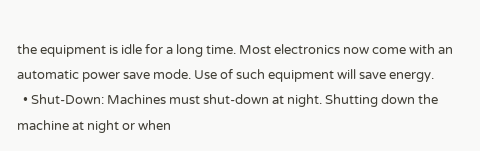the equipment is idle for a long time. Most electronics now come with an automatic power save mode. Use of such equipment will save energy.
  • Shut-Down: Machines must shut-down at night. Shutting down the machine at night or when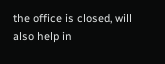the office is closed, will also help in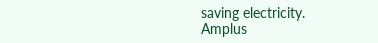saving electricity.
Amplus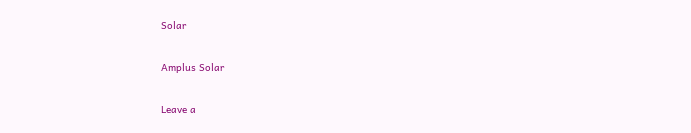Solar

Amplus Solar

Leave a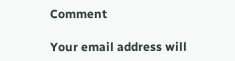Comment

Your email address will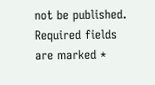not be published. Required fields are marked *